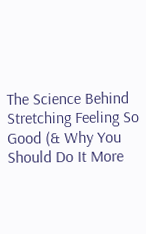The Science Behind Stretching Feeling So Good (& Why You Should Do It More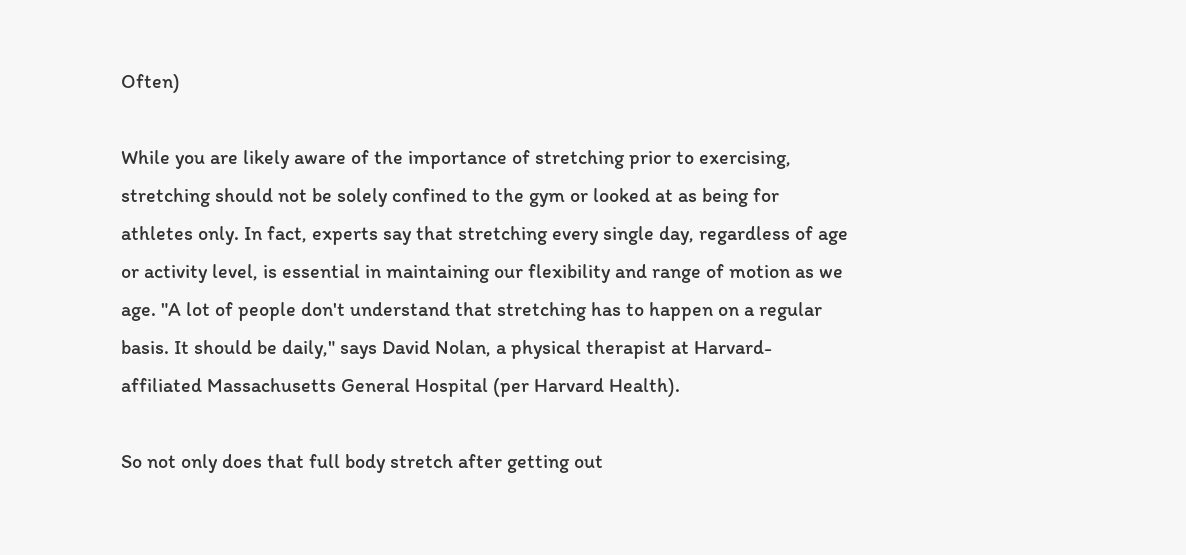Often)

While you are likely aware of the importance of stretching prior to exercising, stretching should not be solely confined to the gym or looked at as being for athletes only. In fact, experts say that stretching every single day, regardless of age or activity level, is essential in maintaining our flexibility and range of motion as we age. "A lot of people don't understand that stretching has to happen on a regular basis. It should be daily," says David Nolan, a physical therapist at Harvard-affiliated Massachusetts General Hospital (per Harvard Health).

So not only does that full body stretch after getting out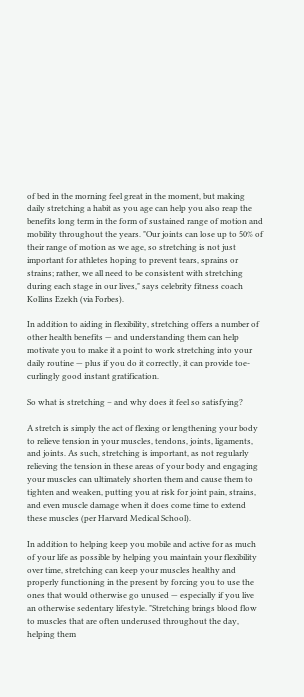of bed in the morning feel great in the moment, but making daily stretching a habit as you age can help you also reap the benefits long term in the form of sustained range of motion and mobility throughout the years. "Our joints can lose up to 50% of their range of motion as we age, so stretching is not just important for athletes hoping to prevent tears, sprains or strains; rather, we all need to be consistent with stretching during each stage in our lives," says celebrity fitness coach Kollins Ezekh (via Forbes).

In addition to aiding in flexibility, stretching offers a number of other health benefits — and understanding them can help motivate you to make it a point to work stretching into your daily routine — plus if you do it correctly, it can provide toe-curlingly good instant gratification.

So what is stretching – and why does it feel so satisfying?

A stretch is simply the act of flexing or lengthening your body to relieve tension in your muscles, tendons, joints, ligaments, and joints. As such, stretching is important, as not regularly relieving the tension in these areas of your body and engaging your muscles can ultimately shorten them and cause them to tighten and weaken, putting you at risk for joint pain, strains, and even muscle damage when it does come time to extend these muscles (per Harvard Medical School).

In addition to helping keep you mobile and active for as much of your life as possible by helping you maintain your flexibility over time, stretching can keep your muscles healthy and properly functioning in the present by forcing you to use the ones that would otherwise go unused — especially if you live an otherwise sedentary lifestyle. "Stretching brings blood flow to muscles that are often underused throughout the day, helping them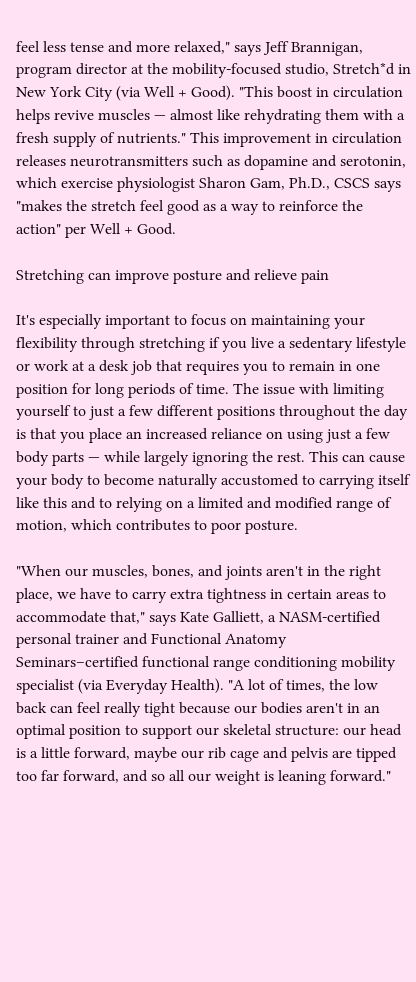feel less tense and more relaxed," says Jeff Brannigan, program director at the mobility-focused studio, Stretch*d in New York City (via Well + Good). "This boost in circulation helps revive muscles — almost like rehydrating them with a fresh supply of nutrients." This improvement in circulation releases neurotransmitters such as dopamine and serotonin, which exercise physiologist Sharon Gam, Ph.D., CSCS says "makes the stretch feel good as a way to reinforce the action" per Well + Good.

Stretching can improve posture and relieve pain

It's especially important to focus on maintaining your flexibility through stretching if you live a sedentary lifestyle or work at a desk job that requires you to remain in one position for long periods of time. The issue with limiting yourself to just a few different positions throughout the day is that you place an increased reliance on using just a few body parts — while largely ignoring the rest. This can cause your body to become naturally accustomed to carrying itself like this and to relying on a limited and modified range of motion, which contributes to poor posture.

"When our muscles, bones, and joints aren't in the right place, we have to carry extra tightness in certain areas to accommodate that," says Kate Galliett, a NASM-certified personal trainer and Functional Anatomy Seminars–certified functional range conditioning mobility specialist (via Everyday Health). "A lot of times, the low back can feel really tight because our bodies aren't in an optimal position to support our skeletal structure: our head is a little forward, maybe our rib cage and pelvis are tipped too far forward, and so all our weight is leaning forward."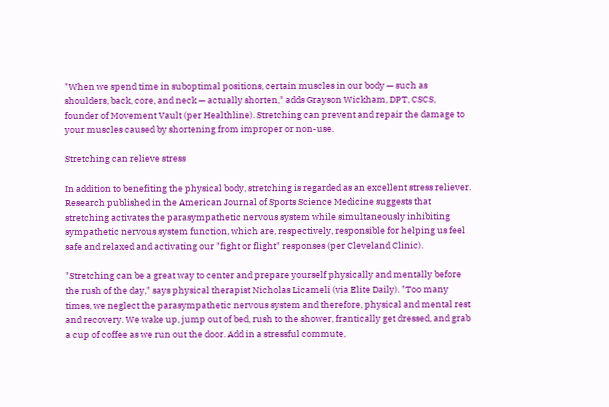"When we spend time in suboptimal positions, certain muscles in our body — such as shoulders, back, core, and neck — actually shorten," adds Grayson Wickham, DPT, CSCS, founder of Movement Vault (per Healthline). Stretching can prevent and repair the damage to your muscles caused by shortening from improper or non-use.

Stretching can relieve stress

In addition to benefiting the physical body, stretching is regarded as an excellent stress reliever. Research published in the American Journal of Sports Science Medicine suggests that stretching activates the parasympathetic nervous system while simultaneously inhibiting sympathetic nervous system function, which are, respectively, responsible for helping us feel safe and relaxed and activating our "fight or flight" responses (per Cleveland Clinic).

"Stretching can be a great way to center and prepare yourself physically and mentally before the rush of the day," says physical therapist Nicholas Licameli (via Elite Daily). "Too many times, we neglect the parasympathetic nervous system and therefore, physical and mental rest and recovery. We wake up, jump out of bed, rush to the shower, frantically get dressed, and grab a cup of coffee as we run out the door. Add in a stressful commute,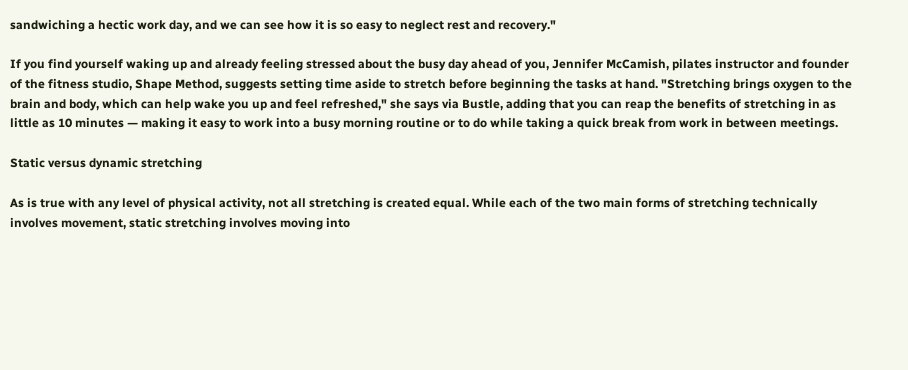sandwiching a hectic work day, and we can see how it is so easy to neglect rest and recovery."

If you find yourself waking up and already feeling stressed about the busy day ahead of you, Jennifer McCamish, pilates instructor and founder of the fitness studio, Shape Method, suggests setting time aside to stretch before beginning the tasks at hand. "Stretching brings oxygen to the brain and body, which can help wake you up and feel refreshed," she says via Bustle, adding that you can reap the benefits of stretching in as little as 10 minutes — making it easy to work into a busy morning routine or to do while taking a quick break from work in between meetings.

Static versus dynamic stretching

As is true with any level of physical activity, not all stretching is created equal. While each of the two main forms of stretching technically involves movement, static stretching involves moving into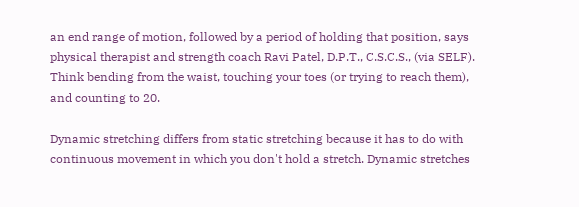an end range of motion, followed by a period of holding that position, says physical therapist and strength coach Ravi Patel, D.P.T., C.S.C.S., (via SELF). Think bending from the waist, touching your toes (or trying to reach them), and counting to 20.

Dynamic stretching differs from static stretching because it has to do with continuous movement in which you don't hold a stretch. Dynamic stretches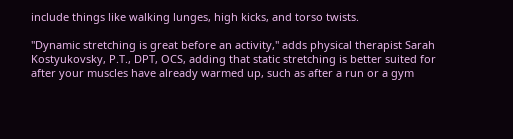include things like walking lunges, high kicks, and torso twists.

"Dynamic stretching is great before an activity," adds physical therapist Sarah Kostyukovsky, P.T., DPT, OCS, adding that static stretching is better suited for after your muscles have already warmed up, such as after a run or a gym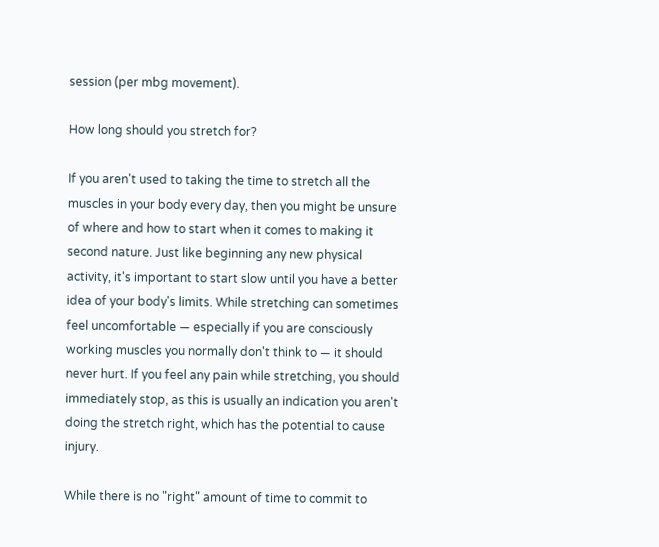session (per mbg movement).

How long should you stretch for?

If you aren't used to taking the time to stretch all the muscles in your body every day, then you might be unsure of where and how to start when it comes to making it second nature. Just like beginning any new physical activity, it's important to start slow until you have a better idea of your body's limits. While stretching can sometimes feel uncomfortable — especially if you are consciously working muscles you normally don't think to — it should never hurt. If you feel any pain while stretching, you should immediately stop, as this is usually an indication you aren't doing the stretch right, which has the potential to cause injury.

While there is no "right" amount of time to commit to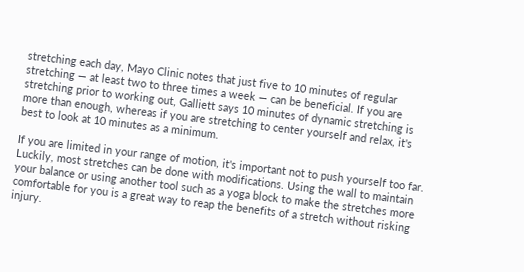stretching each day, Mayo Clinic notes that just five to 10 minutes of regular stretching — at least two to three times a week — can be beneficial. If you are stretching prior to working out, Galliett says 10 minutes of dynamic stretching is more than enough, whereas if you are stretching to center yourself and relax, it's best to look at 10 minutes as a minimum.

If you are limited in your range of motion, it's important not to push yourself too far. Luckily, most stretches can be done with modifications. Using the wall to maintain your balance or using another tool such as a yoga block to make the stretches more comfortable for you is a great way to reap the benefits of a stretch without risking injury.